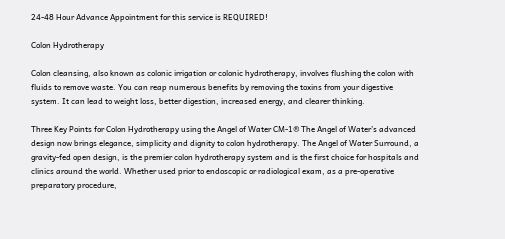24-48 Hour Advance Appointment for this service is REQUIRED!

Colon Hydrotherapy

Colon cleansing, also known as colonic irrigation or colonic hydrotherapy, involves flushing the colon with fluids to remove waste. You can reap numerous benefits by removing the toxins from your digestive system. It can lead to weight loss, better digestion, increased energy, and clearer thinking.

Three Key Points for Colon Hydrotherapy using the Angel of Water CM-1® The Angel of Water’s advanced design now brings elegance, simplicity and dignity to colon hydrotherapy. The Angel of Water Surround, a gravity-fed open design, is the premier colon hydrotherapy system and is the first choice for hospitals and clinics around the world. Whether used prior to endoscopic or radiological exam, as a pre-operative preparatory procedure,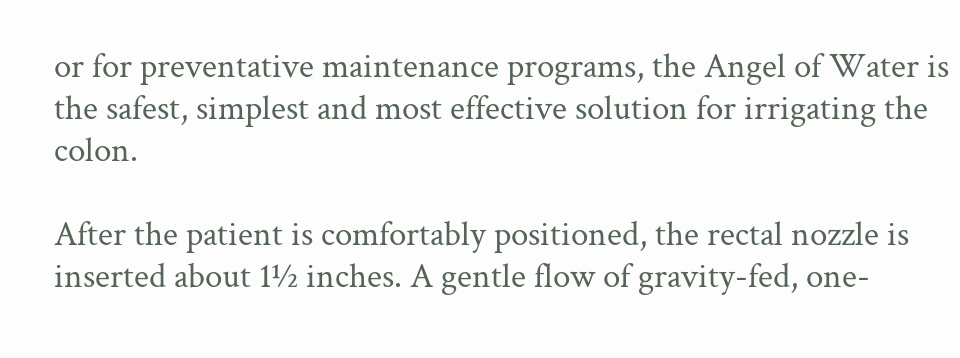or for preventative maintenance programs, the Angel of Water is the safest, simplest and most effective solution for irrigating the colon.

After the patient is comfortably positioned, the rectal nozzle is inserted about 1½ inches. A gentle flow of gravity-fed, one-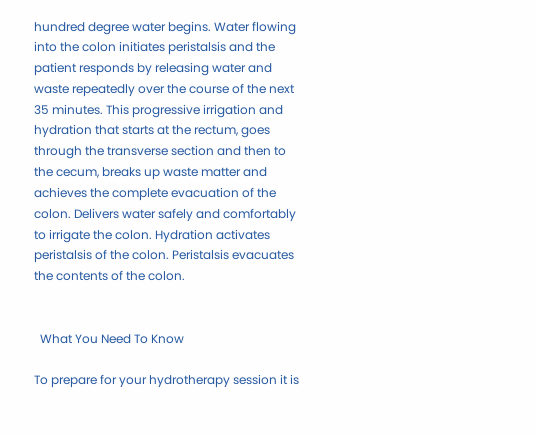hundred degree water begins. Water flowing into the colon initiates peristalsis and the patient responds by releasing water and waste repeatedly over the course of the next 35 minutes. This progressive irrigation and hydration that starts at the rectum, goes through the transverse section and then to the cecum, breaks up waste matter and achieves the complete evacuation of the colon. Delivers water safely and comfortably to irrigate the colon. Hydration activates peristalsis of the colon. Peristalsis evacuates the contents of the colon.


  What You Need To Know

To prepare for your hydrotherapy session it is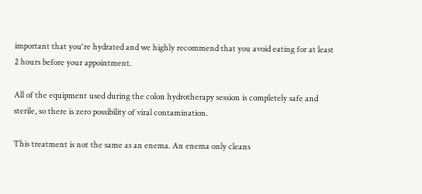important that you're hydrated and we highly recommend that you avoid eating for at least 2 hours before your appointment.

All of the equipment used during the colon hydrotherapy session is completely safe and sterile, so there is zero possibility of viral contamination.

This treatment is not the same as an enema. An enema only cleans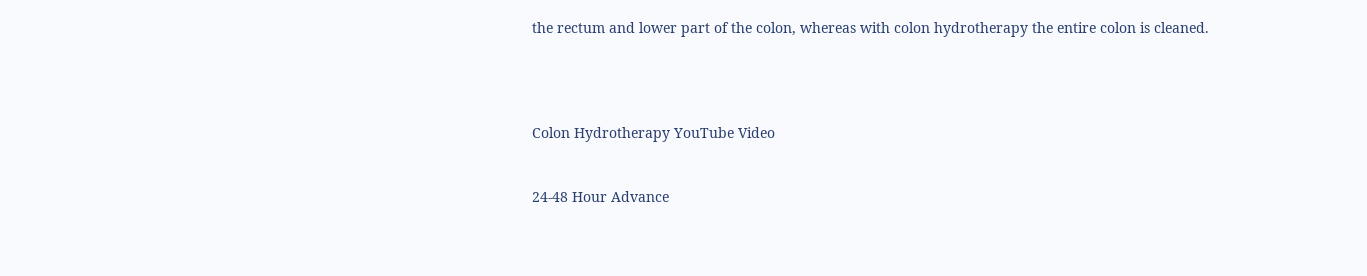the rectum and lower part of the colon, whereas with colon hydrotherapy the entire colon is cleaned.




Colon Hydrotherapy YouTube Video


24-48 Hour Advance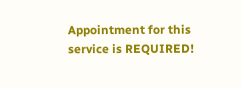Appointment for this service is REQUIRED!